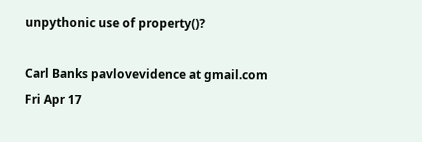unpythonic use of property()?

Carl Banks pavlovevidence at gmail.com
Fri Apr 17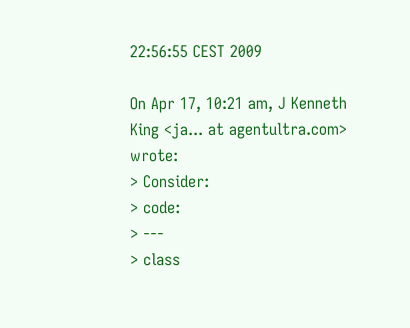22:56:55 CEST 2009

On Apr 17, 10:21 am, J Kenneth King <ja... at agentultra.com> wrote:
> Consider:
> code:
> ---
> class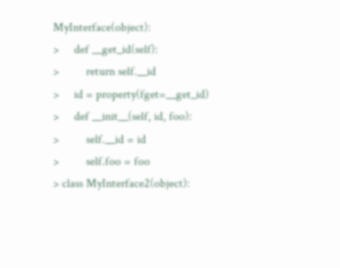MyInterface(object):
>     def __get_id(self):
>         return self.__id
>     id = property(fget=__get_id)
>     def __init__(self, id, foo):
>         self.__id = id
>         self.foo = foo
> class MyInterface2(object):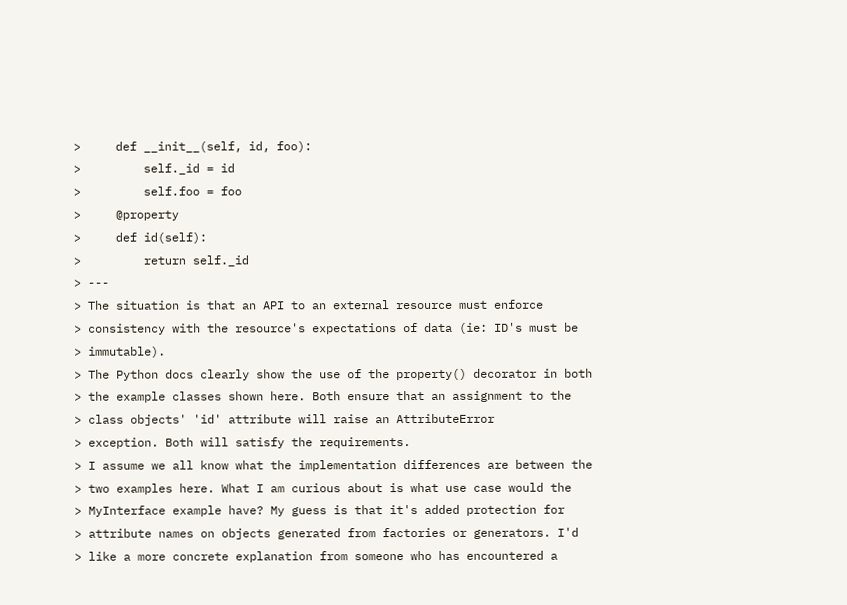>     def __init__(self, id, foo):
>         self._id = id
>         self.foo = foo
>     @property
>     def id(self):
>         return self._id
> ---
> The situation is that an API to an external resource must enforce
> consistency with the resource's expectations of data (ie: ID's must be
> immutable).
> The Python docs clearly show the use of the property() decorator in both
> the example classes shown here. Both ensure that an assignment to the
> class objects' 'id' attribute will raise an AttributeError
> exception. Both will satisfy the requirements.
> I assume we all know what the implementation differences are between the
> two examples here. What I am curious about is what use case would the
> MyInterface example have? My guess is that it's added protection for
> attribute names on objects generated from factories or generators. I'd
> like a more concrete explanation from someone who has encountered a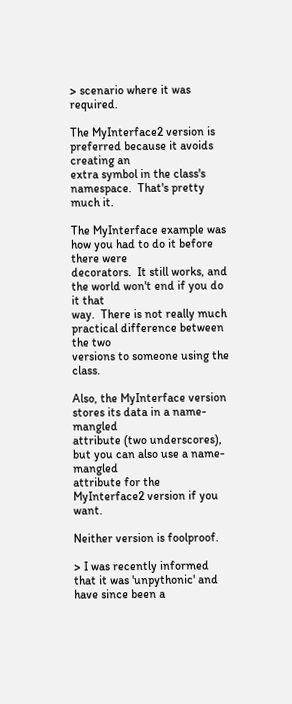> scenario where it was required.

The MyInterface2 version is preferred because it avoids creating an
extra symbol in the class's namespace.  That's pretty much it.

The MyInterface example was how you had to do it before there were
decorators.  It still works, and the world won't end if you do it that
way.  There is not really much practical difference between the two
versions to someone using the class.

Also, the MyInterface version stores its data in a name-mangled
attribute (two underscores), but you can also use a name-mangled
attribute for the MyInterface2 version if you want.

Neither version is foolproof.

> I was recently informed that it was 'unpythonic' and have since been a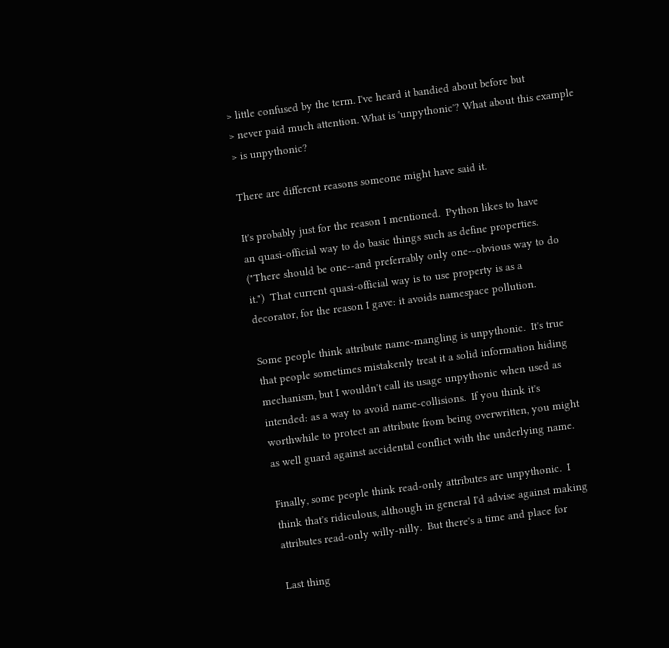> little confused by the term. I've heard it bandied about before but
> never paid much attention. What is 'unpythonic'? What about this example
> is unpythonic?

There are different reasons someone might have said it.

It's probably just for the reason I mentioned.  Python likes to have
an quasi-official way to do basic things such as define properties.
("There should be one--and preferrably only one--obvious way to do
it.")  That current quasi-official way is to use property is as a
decorator, for the reason I gave: it avoids namespace pollution.

Some people think attribute name-mangling is unpythonic.  It's true
that people sometimes mistakenly treat it a solid information hiding
mechanism, but I wouldn't call its usage unpythonic when used as
intended: as a way to avoid name-collisions.  If you think it's
worthwhile to protect an attribute from being overwritten, you might
as well guard against accidental conflict with the underlying name.

Finally, some people think read-only attributes are unpythonic.  I
think that's ridiculous, although in general I'd advise against making
attributes read-only willy-nilly.  But there's a time and place for

Last thing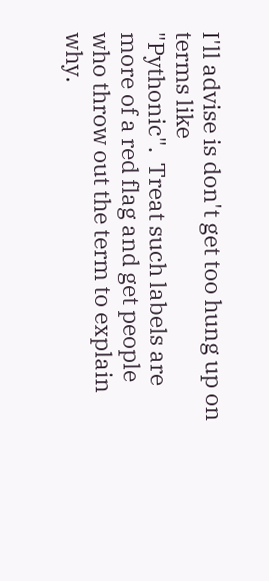I'll advise is don't get too hung up on terms like
"Pythonic".  Treat such labels are more of a red flag and get people
who throw out the term to explain why.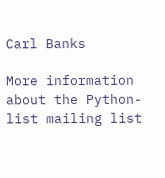Carl Banks

More information about the Python-list mailing list